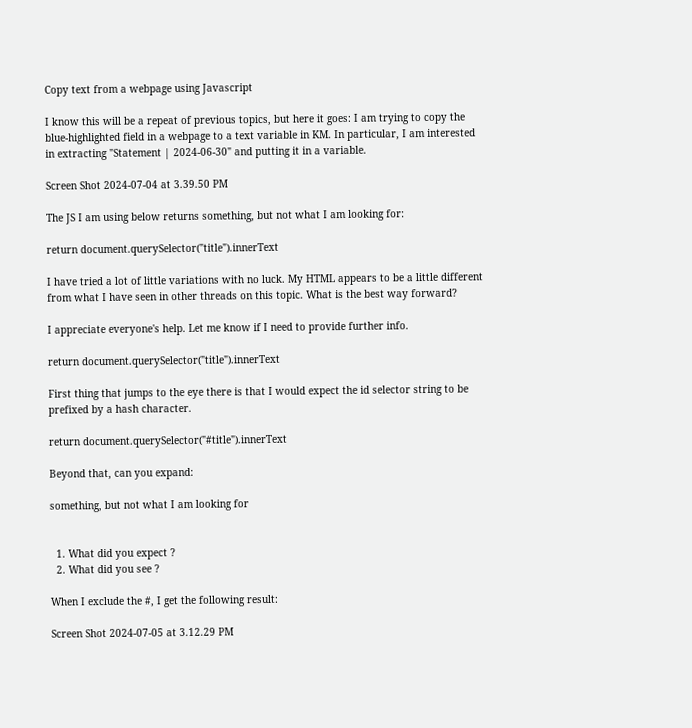Copy text from a webpage using Javascript

I know this will be a repeat of previous topics, but here it goes: I am trying to copy the blue-highlighted field in a webpage to a text variable in KM. In particular, I am interested in extracting "Statement | 2024-06-30" and putting it in a variable.

Screen Shot 2024-07-04 at 3.39.50 PM

The JS I am using below returns something, but not what I am looking for:

return document.querySelector("title").innerText

I have tried a lot of little variations with no luck. My HTML appears to be a little different from what I have seen in other threads on this topic. What is the best way forward?

I appreciate everyone's help. Let me know if I need to provide further info.

return document.querySelector("title").innerText

First thing that jumps to the eye there is that I would expect the id selector string to be prefixed by a hash character.

return document.querySelector("#title").innerText

Beyond that, can you expand:

something, but not what I am looking for


  1. What did you expect ?
  2. What did you see ?

When I exclude the #, I get the following result:

Screen Shot 2024-07-05 at 3.12.29 PM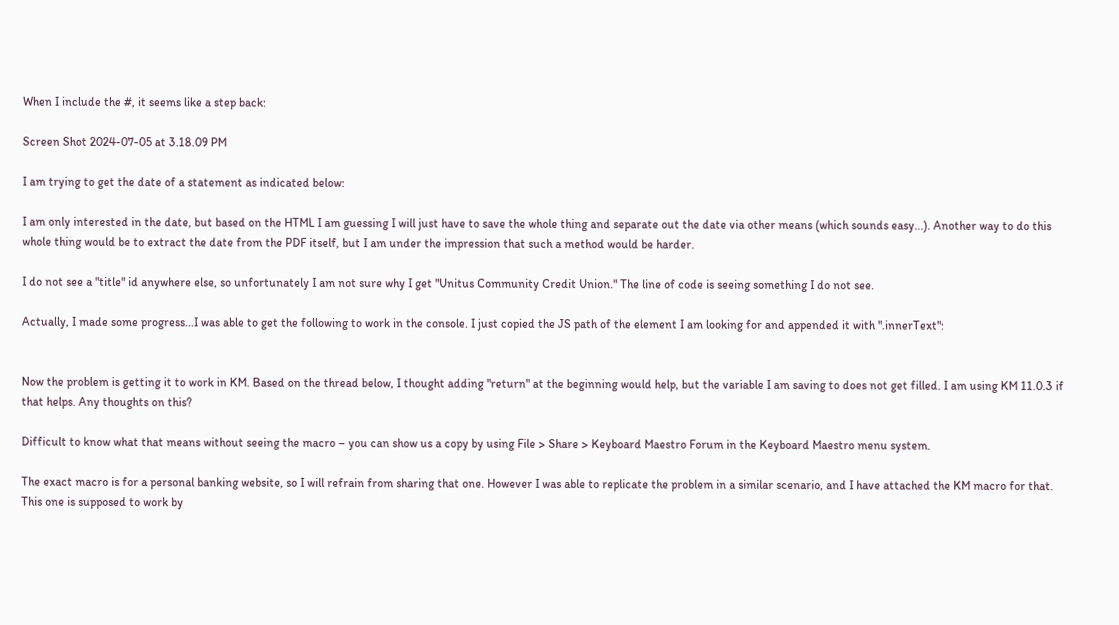When I include the #, it seems like a step back:

Screen Shot 2024-07-05 at 3.18.09 PM

I am trying to get the date of a statement as indicated below:

I am only interested in the date, but based on the HTML I am guessing I will just have to save the whole thing and separate out the date via other means (which sounds easy...). Another way to do this whole thing would be to extract the date from the PDF itself, but I am under the impression that such a method would be harder.

I do not see a "title" id anywhere else, so unfortunately I am not sure why I get "Unitus Community Credit Union." The line of code is seeing something I do not see.

Actually, I made some progress...I was able to get the following to work in the console. I just copied the JS path of the element I am looking for and appended it with ".innerText":


Now the problem is getting it to work in KM. Based on the thread below, I thought adding "return" at the beginning would help, but the variable I am saving to does not get filled. I am using KM 11.0.3 if that helps. Any thoughts on this?

Difficult to know what that means without seeing the macro – you can show us a copy by using File > Share > Keyboard Maestro Forum in the Keyboard Maestro menu system.

The exact macro is for a personal banking website, so I will refrain from sharing that one. However I was able to replicate the problem in a similar scenario, and I have attached the KM macro for that. This one is supposed to work by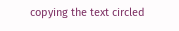copying the text circled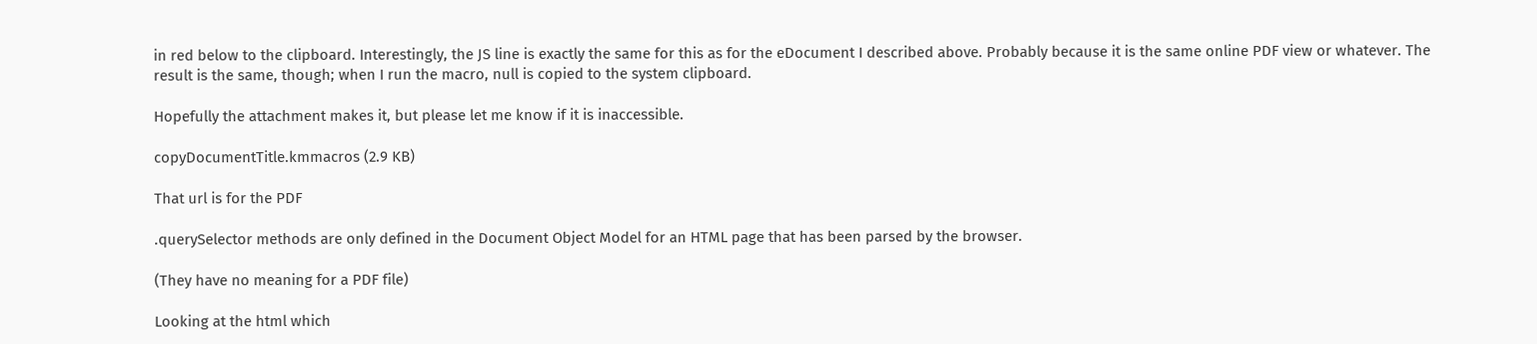in red below to the clipboard. Interestingly, the JS line is exactly the same for this as for the eDocument I described above. Probably because it is the same online PDF view or whatever. The result is the same, though; when I run the macro, null is copied to the system clipboard.

Hopefully the attachment makes it, but please let me know if it is inaccessible.

copyDocumentTitle.kmmacros (2.9 KB)

That url is for the PDF

.querySelector methods are only defined in the Document Object Model for an HTML page that has been parsed by the browser.

(They have no meaning for a PDF file)

Looking at the html which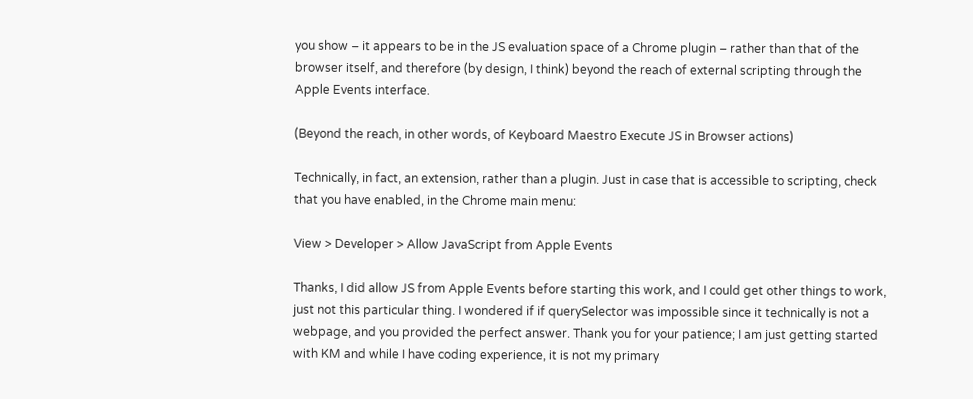you show – it appears to be in the JS evaluation space of a Chrome plugin – rather than that of the browser itself, and therefore (by design, I think) beyond the reach of external scripting through the Apple Events interface.

(Beyond the reach, in other words, of Keyboard Maestro Execute JS in Browser actions)

Technically, in fact, an extension, rather than a plugin. Just in case that is accessible to scripting, check that you have enabled, in the Chrome main menu:

View > Developer > Allow JavaScript from Apple Events

Thanks, I did allow JS from Apple Events before starting this work, and I could get other things to work, just not this particular thing. I wondered if if querySelector was impossible since it technically is not a webpage, and you provided the perfect answer. Thank you for your patience; I am just getting started with KM and while I have coding experience, it is not my primary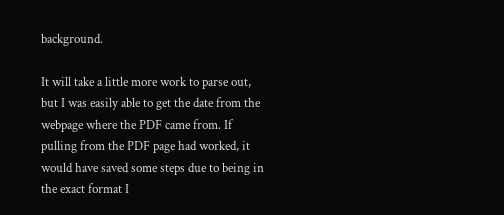background.

It will take a little more work to parse out, but I was easily able to get the date from the webpage where the PDF came from. If pulling from the PDF page had worked, it would have saved some steps due to being in the exact format I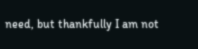need, but thankfully I am not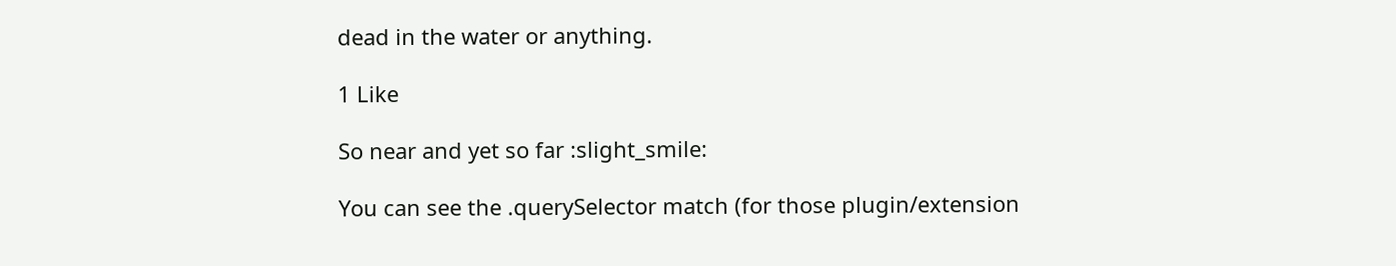dead in the water or anything.

1 Like

So near and yet so far :slight_smile:

You can see the .querySelector match (for those plugin/extension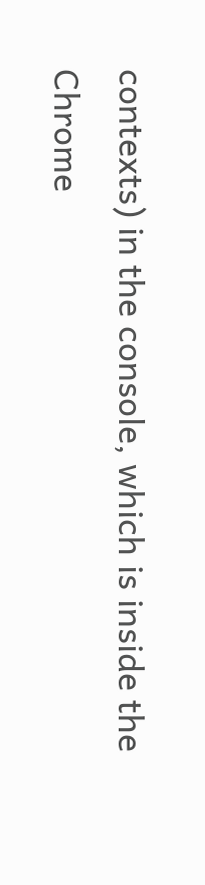contexts) in the console, which is inside the Chrome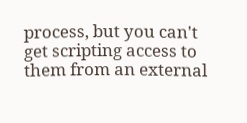process, but you can't get scripting access to them from an external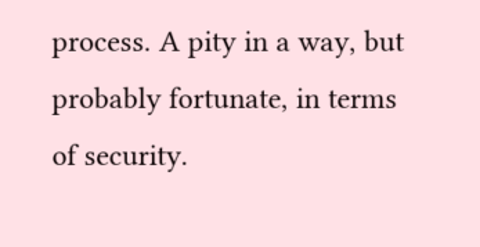process. A pity in a way, but probably fortunate, in terms of security.